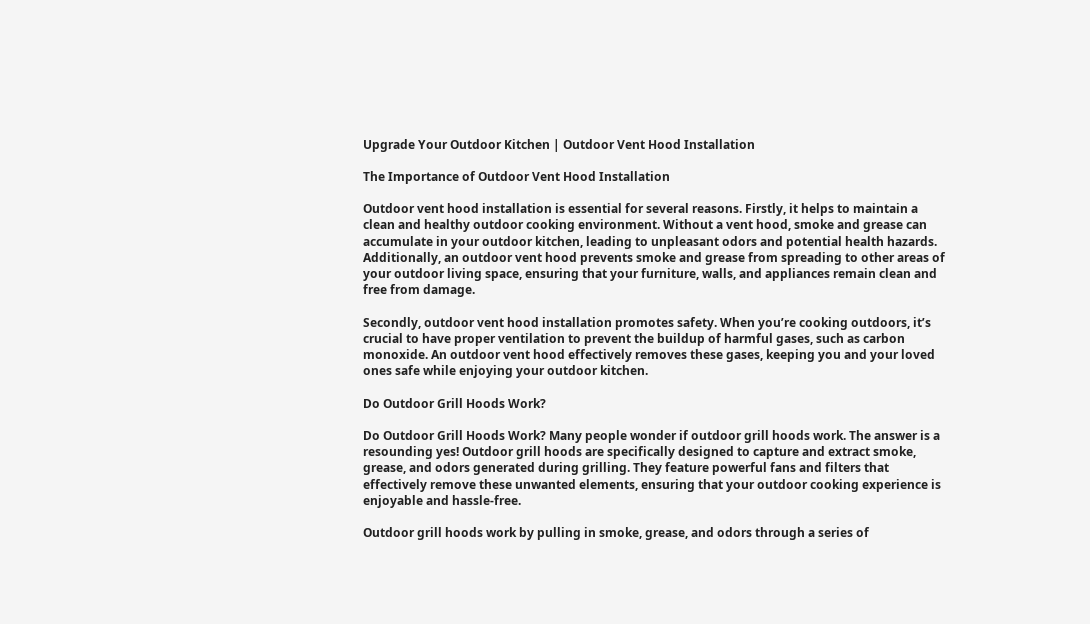Upgrade Your Outdoor Kitchen | Outdoor Vent Hood Installation

The Importance of Outdoor Vent Hood Installation

Outdoor vent hood installation is essential for several reasons. Firstly, it helps to maintain a clean and healthy outdoor cooking environment. Without a vent hood, smoke and grease can accumulate in your outdoor kitchen, leading to unpleasant odors and potential health hazards. Additionally, an outdoor vent hood prevents smoke and grease from spreading to other areas of your outdoor living space, ensuring that your furniture, walls, and appliances remain clean and free from damage.

Secondly, outdoor vent hood installation promotes safety. When you’re cooking outdoors, it’s crucial to have proper ventilation to prevent the buildup of harmful gases, such as carbon monoxide. An outdoor vent hood effectively removes these gases, keeping you and your loved ones safe while enjoying your outdoor kitchen.

Do Outdoor Grill Hoods Work?

Do Outdoor Grill Hoods Work? Many people wonder if outdoor grill hoods work. The answer is a resounding yes! Outdoor grill hoods are specifically designed to capture and extract smoke, grease, and odors generated during grilling. They feature powerful fans and filters that effectively remove these unwanted elements, ensuring that your outdoor cooking experience is enjoyable and hassle-free.

Outdoor grill hoods work by pulling in smoke, grease, and odors through a series of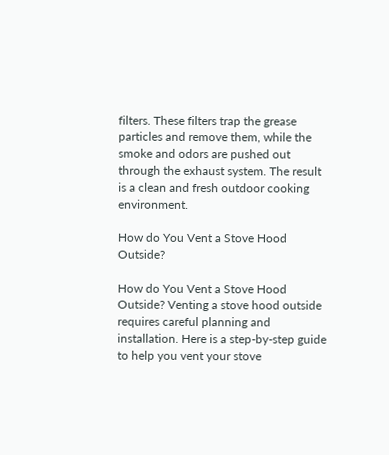filters. These filters trap the grease particles and remove them, while the smoke and odors are pushed out through the exhaust system. The result is a clean and fresh outdoor cooking environment.

How do You Vent a Stove Hood Outside?

How do You Vent a Stove Hood Outside? Venting a stove hood outside requires careful planning and installation. Here is a step-by-step guide to help you vent your stove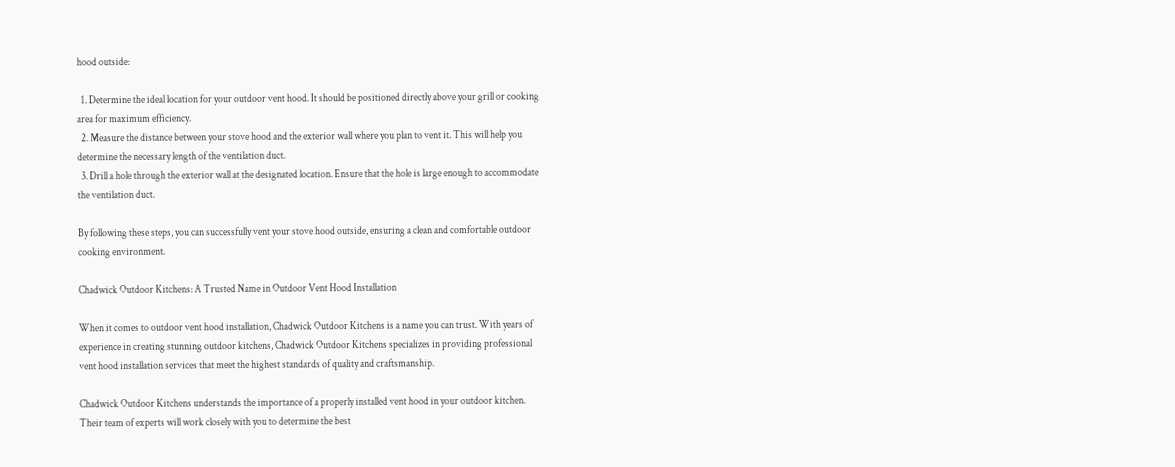hood outside:

  1. Determine the ideal location for your outdoor vent hood. It should be positioned directly above your grill or cooking area for maximum efficiency.
  2. Measure the distance between your stove hood and the exterior wall where you plan to vent it. This will help you determine the necessary length of the ventilation duct.
  3. Drill a hole through the exterior wall at the designated location. Ensure that the hole is large enough to accommodate the ventilation duct.

By following these steps, you can successfully vent your stove hood outside, ensuring a clean and comfortable outdoor cooking environment.

Chadwick Outdoor Kitchens: A Trusted Name in Outdoor Vent Hood Installation

When it comes to outdoor vent hood installation, Chadwick Outdoor Kitchens is a name you can trust. With years of experience in creating stunning outdoor kitchens, Chadwick Outdoor Kitchens specializes in providing professional vent hood installation services that meet the highest standards of quality and craftsmanship.

Chadwick Outdoor Kitchens understands the importance of a properly installed vent hood in your outdoor kitchen. Their team of experts will work closely with you to determine the best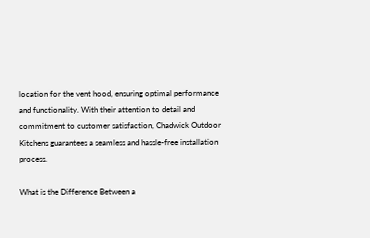location for the vent hood, ensuring optimal performance and functionality. With their attention to detail and commitment to customer satisfaction, Chadwick Outdoor Kitchens guarantees a seamless and hassle-free installation process.

What is the Difference Between a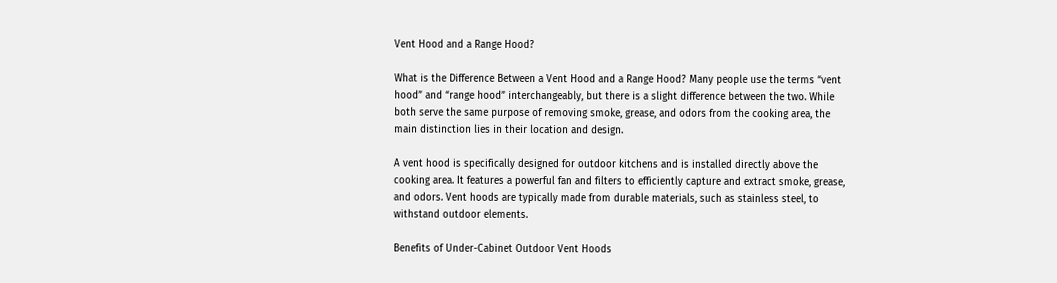Vent Hood and a Range Hood?

What is the Difference Between a Vent Hood and a Range Hood? Many people use the terms “vent hood” and “range hood” interchangeably, but there is a slight difference between the two. While both serve the same purpose of removing smoke, grease, and odors from the cooking area, the main distinction lies in their location and design.

A vent hood is specifically designed for outdoor kitchens and is installed directly above the cooking area. It features a powerful fan and filters to efficiently capture and extract smoke, grease, and odors. Vent hoods are typically made from durable materials, such as stainless steel, to withstand outdoor elements.

Benefits of Under-Cabinet Outdoor Vent Hoods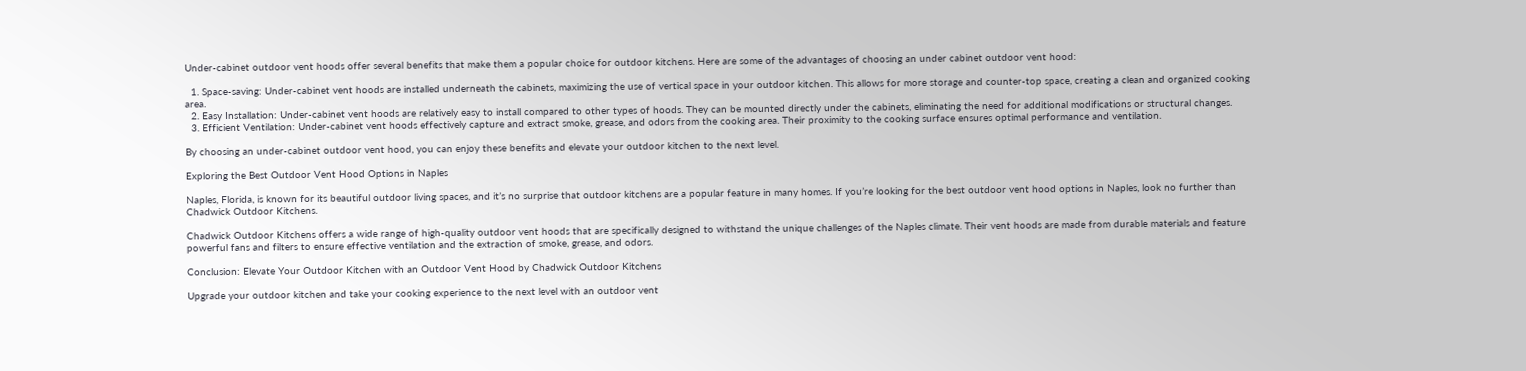Under-cabinet outdoor vent hoods offer several benefits that make them a popular choice for outdoor kitchens. Here are some of the advantages of choosing an under cabinet outdoor vent hood:

  1. Space-saving: Under-cabinet vent hoods are installed underneath the cabinets, maximizing the use of vertical space in your outdoor kitchen. This allows for more storage and counter-top space, creating a clean and organized cooking area.
  2. Easy Installation: Under-cabinet vent hoods are relatively easy to install compared to other types of hoods. They can be mounted directly under the cabinets, eliminating the need for additional modifications or structural changes.
  3. Efficient Ventilation: Under-cabinet vent hoods effectively capture and extract smoke, grease, and odors from the cooking area. Their proximity to the cooking surface ensures optimal performance and ventilation.

By choosing an under-cabinet outdoor vent hood, you can enjoy these benefits and elevate your outdoor kitchen to the next level.

Exploring the Best Outdoor Vent Hood Options in Naples

Naples, Florida, is known for its beautiful outdoor living spaces, and it’s no surprise that outdoor kitchens are a popular feature in many homes. If you’re looking for the best outdoor vent hood options in Naples, look no further than Chadwick Outdoor Kitchens.

Chadwick Outdoor Kitchens offers a wide range of high-quality outdoor vent hoods that are specifically designed to withstand the unique challenges of the Naples climate. Their vent hoods are made from durable materials and feature powerful fans and filters to ensure effective ventilation and the extraction of smoke, grease, and odors.

Conclusion: Elevate Your Outdoor Kitchen with an Outdoor Vent Hood by Chadwick Outdoor Kitchens

Upgrade your outdoor kitchen and take your cooking experience to the next level with an outdoor vent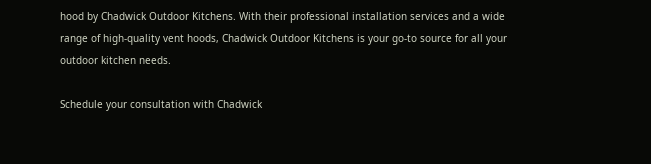hood by Chadwick Outdoor Kitchens. With their professional installation services and a wide range of high-quality vent hoods, Chadwick Outdoor Kitchens is your go-to source for all your outdoor kitchen needs.

Schedule your consultation with Chadwick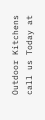Outdoor Kitchens
call us Today at